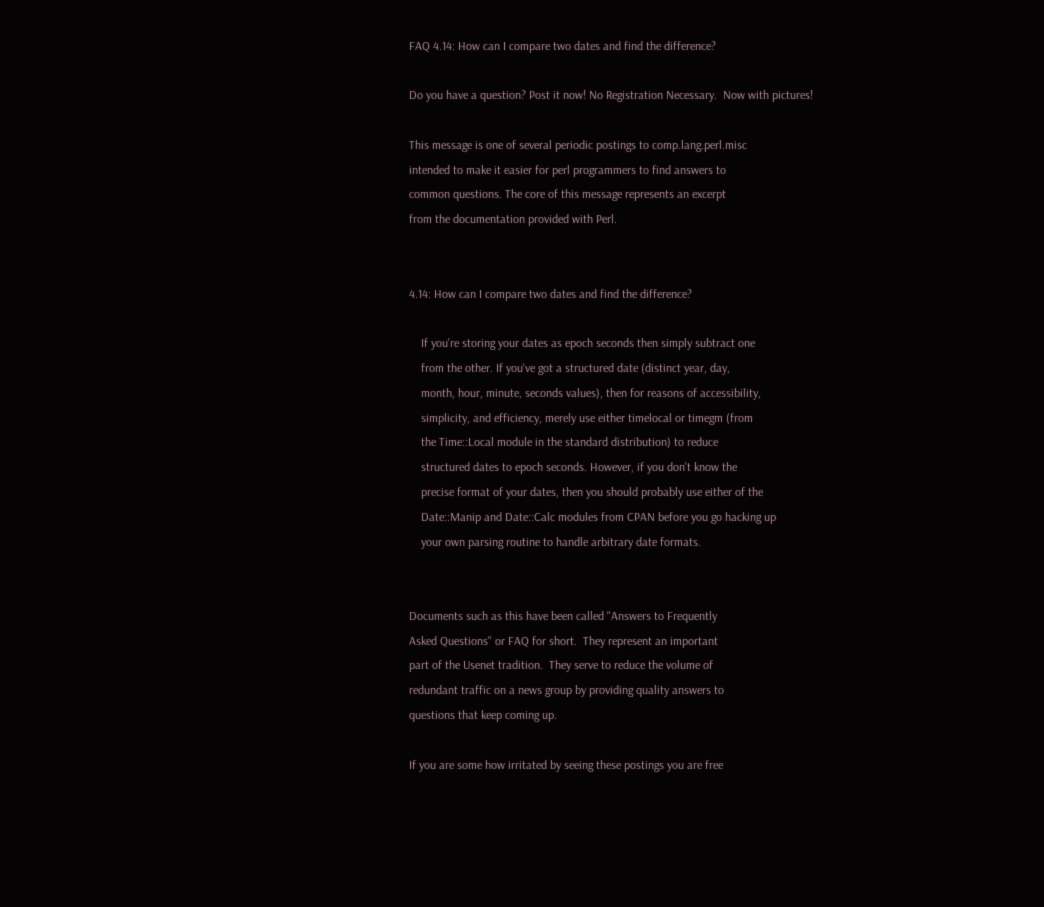FAQ 4.14: How can I compare two dates and find the difference?

Do you have a question? Post it now! No Registration Necessary.  Now with pictures!

This message is one of several periodic postings to comp.lang.perl.misc
intended to make it easier for perl programmers to find answers to
common questions. The core of this message represents an excerpt
from the documentation provided with Perl.


4.14: How can I compare two dates and find the difference?

    If you're storing your dates as epoch seconds then simply subtract one
    from the other. If you've got a structured date (distinct year, day,
    month, hour, minute, seconds values), then for reasons of accessibility,
    simplicity, and efficiency, merely use either timelocal or timegm (from
    the Time::Local module in the standard distribution) to reduce
    structured dates to epoch seconds. However, if you don't know the
    precise format of your dates, then you should probably use either of the
    Date::Manip and Date::Calc modules from CPAN before you go hacking up
    your own parsing routine to handle arbitrary date formats.


Documents such as this have been called "Answers to Frequently
Asked Questions" or FAQ for short.  They represent an important
part of the Usenet tradition.  They serve to reduce the volume of
redundant traffic on a news group by providing quality answers to
questions that keep coming up.

If you are some how irritated by seeing these postings you are free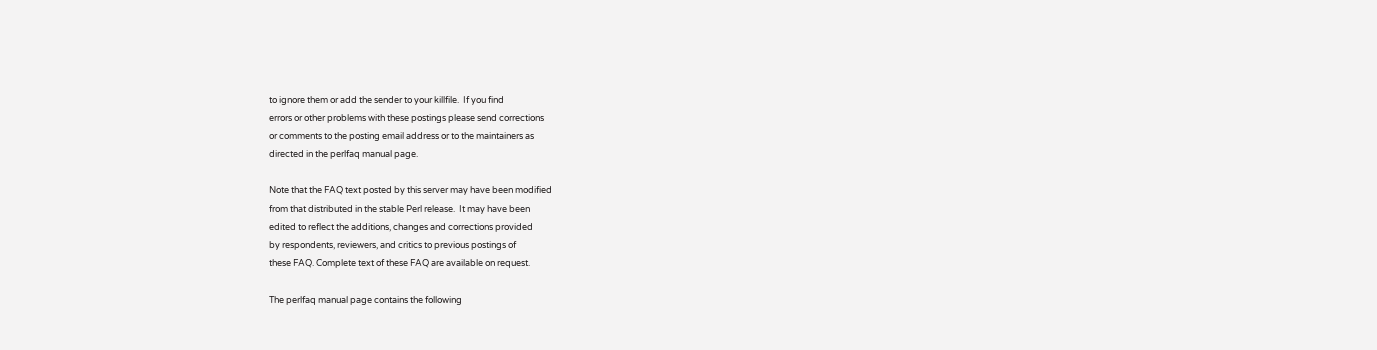to ignore them or add the sender to your killfile.  If you find
errors or other problems with these postings please send corrections
or comments to the posting email address or to the maintainers as
directed in the perlfaq manual page.

Note that the FAQ text posted by this server may have been modified
from that distributed in the stable Perl release.  It may have been
edited to reflect the additions, changes and corrections provided
by respondents, reviewers, and critics to previous postings of
these FAQ. Complete text of these FAQ are available on request.

The perlfaq manual page contains the following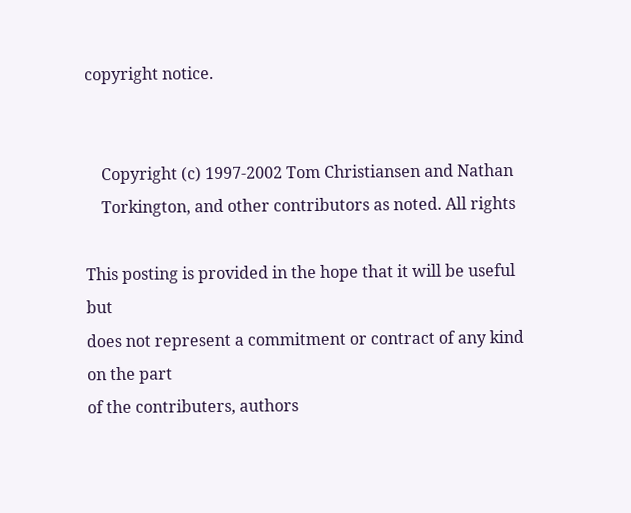copyright notice.


    Copyright (c) 1997-2002 Tom Christiansen and Nathan
    Torkington, and other contributors as noted. All rights

This posting is provided in the hope that it will be useful but
does not represent a commitment or contract of any kind on the part
of the contributers, authors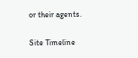or their agents.

Site Timeline